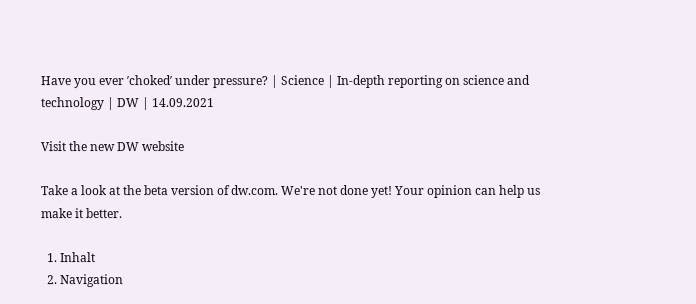Have you ever ′choked′ under pressure? | Science | In-depth reporting on science and technology | DW | 14.09.2021

Visit the new DW website

Take a look at the beta version of dw.com. We're not done yet! Your opinion can help us make it better.

  1. Inhalt
  2. Navigation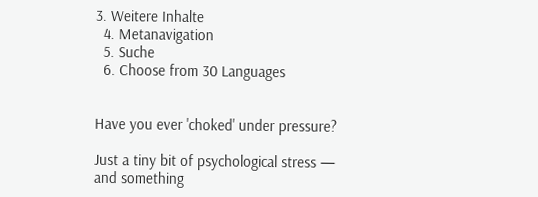3. Weitere Inhalte
  4. Metanavigation
  5. Suche
  6. Choose from 30 Languages


Have you ever 'choked' under pressure?

Just a tiny bit of psychological stress — and something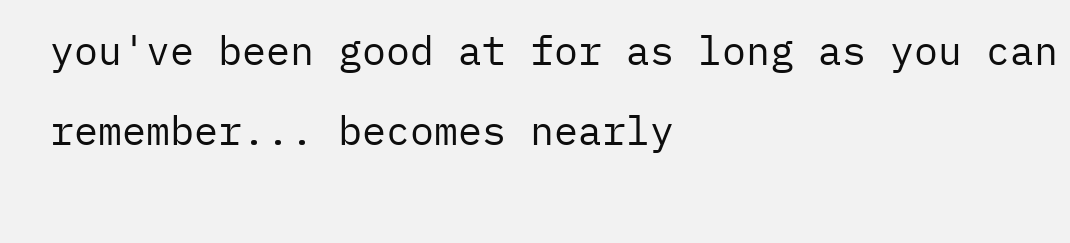you've been good at for as long as you can remember... becomes nearly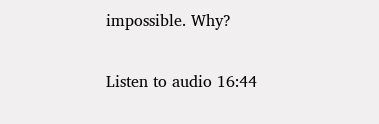impossible. Why?

Listen to audio 16:44